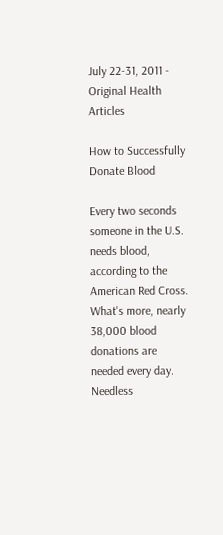July 22-31, 2011 - Original Health Articles

How to Successfully Donate Blood

Every two seconds someone in the U.S. needs blood, according to the American Red Cross. What's more, nearly 38,000 blood donations are needed every day. Needless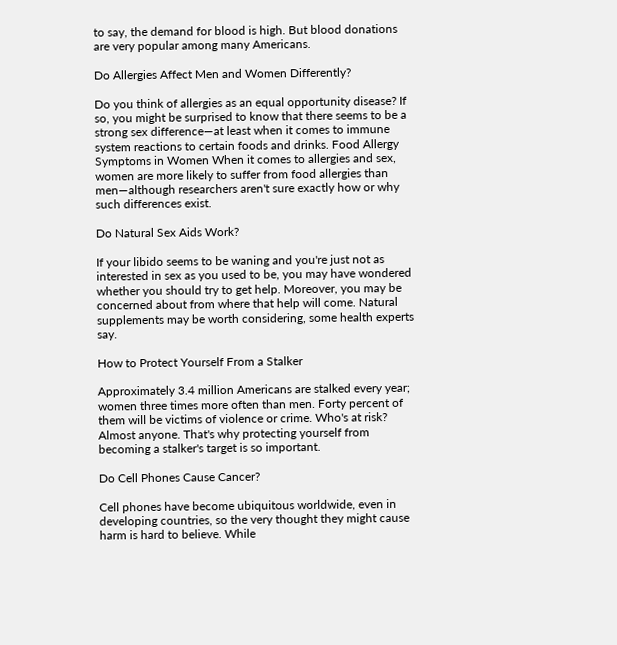to say, the demand for blood is high. But blood donations are very popular among many Americans.

Do Allergies Affect Men and Women Differently?

Do you think of allergies as an equal opportunity disease? If so, you might be surprised to know that there seems to be a strong sex difference—at least when it comes to immune system reactions to certain foods and drinks. Food Allergy Symptoms in Women When it comes to allergies and sex, women are more likely to suffer from food allergies than men—although researchers aren't sure exactly how or why such differences exist.

Do Natural Sex Aids Work?

If your libido seems to be waning and you're just not as interested in sex as you used to be, you may have wondered whether you should try to get help. Moreover, you may be concerned about from where that help will come. Natural supplements may be worth considering, some health experts say.

How to Protect Yourself From a Stalker

Approximately 3.4 million Americans are stalked every year; women three times more often than men. Forty percent of them will be victims of violence or crime. Who's at risk? Almost anyone. That's why protecting yourself from becoming a stalker's target is so important.

Do Cell Phones Cause Cancer?

Cell phones have become ubiquitous worldwide, even in developing countries, so the very thought they might cause harm is hard to believe. While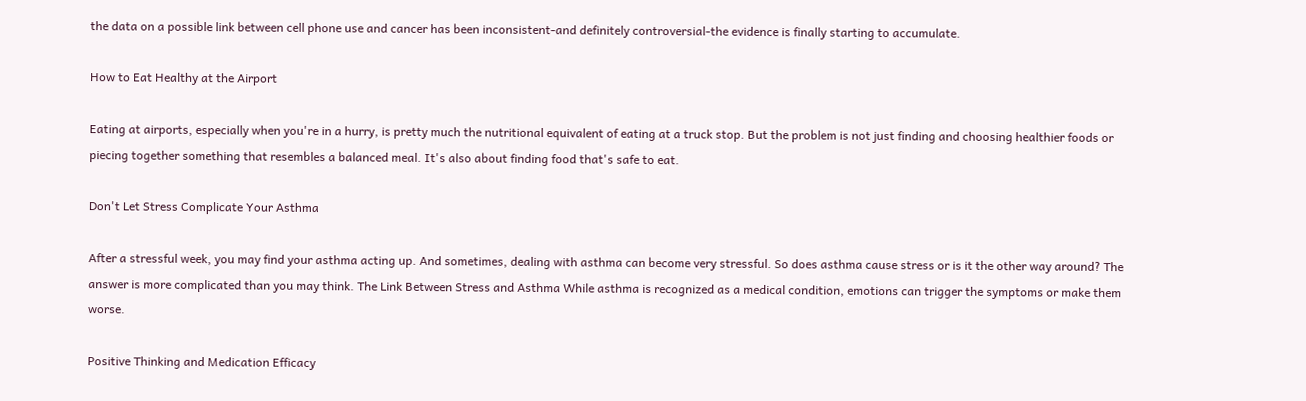the data on a possible link between cell phone use and cancer has been inconsistent-and definitely controversial-the evidence is finally starting to accumulate.

How to Eat Healthy at the Airport

Eating at airports, especially when you're in a hurry, is pretty much the nutritional equivalent of eating at a truck stop. But the problem is not just finding and choosing healthier foods or piecing together something that resembles a balanced meal. It's also about finding food that's safe to eat.

Don't Let Stress Complicate Your Asthma

After a stressful week, you may find your asthma acting up. And sometimes, dealing with asthma can become very stressful. So does asthma cause stress or is it the other way around? The answer is more complicated than you may think. The Link Between Stress and Asthma While asthma is recognized as a medical condition, emotions can trigger the symptoms or make them worse.

Positive Thinking and Medication Efficacy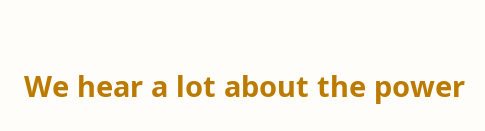We hear a lot about the power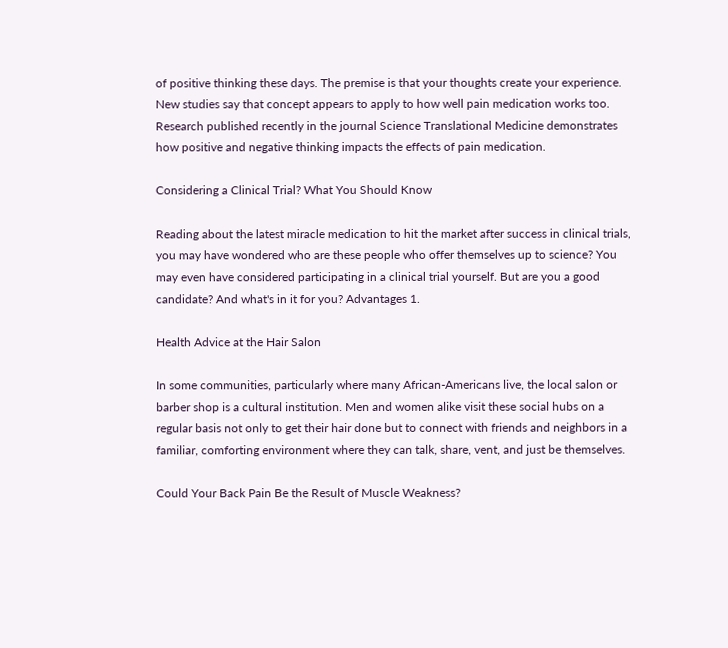of positive thinking these days. The premise is that your thoughts create your experience. New studies say that concept appears to apply to how well pain medication works too.  Research published recently in the journal Science Translational Medicine demonstrates how positive and negative thinking impacts the effects of pain medication.

Considering a Clinical Trial? What You Should Know

Reading about the latest miracle medication to hit the market after success in clinical trials, you may have wondered who are these people who offer themselves up to science? You may even have considered participating in a clinical trial yourself. But are you a good candidate? And what's in it for you? Advantages 1.

Health Advice at the Hair Salon

In some communities, particularly where many African-Americans live, the local salon or barber shop is a cultural institution. Men and women alike visit these social hubs on a regular basis not only to get their hair done but to connect with friends and neighbors in a familiar, comforting environment where they can talk, share, vent, and just be themselves.

Could Your Back Pain Be the Result of Muscle Weakness?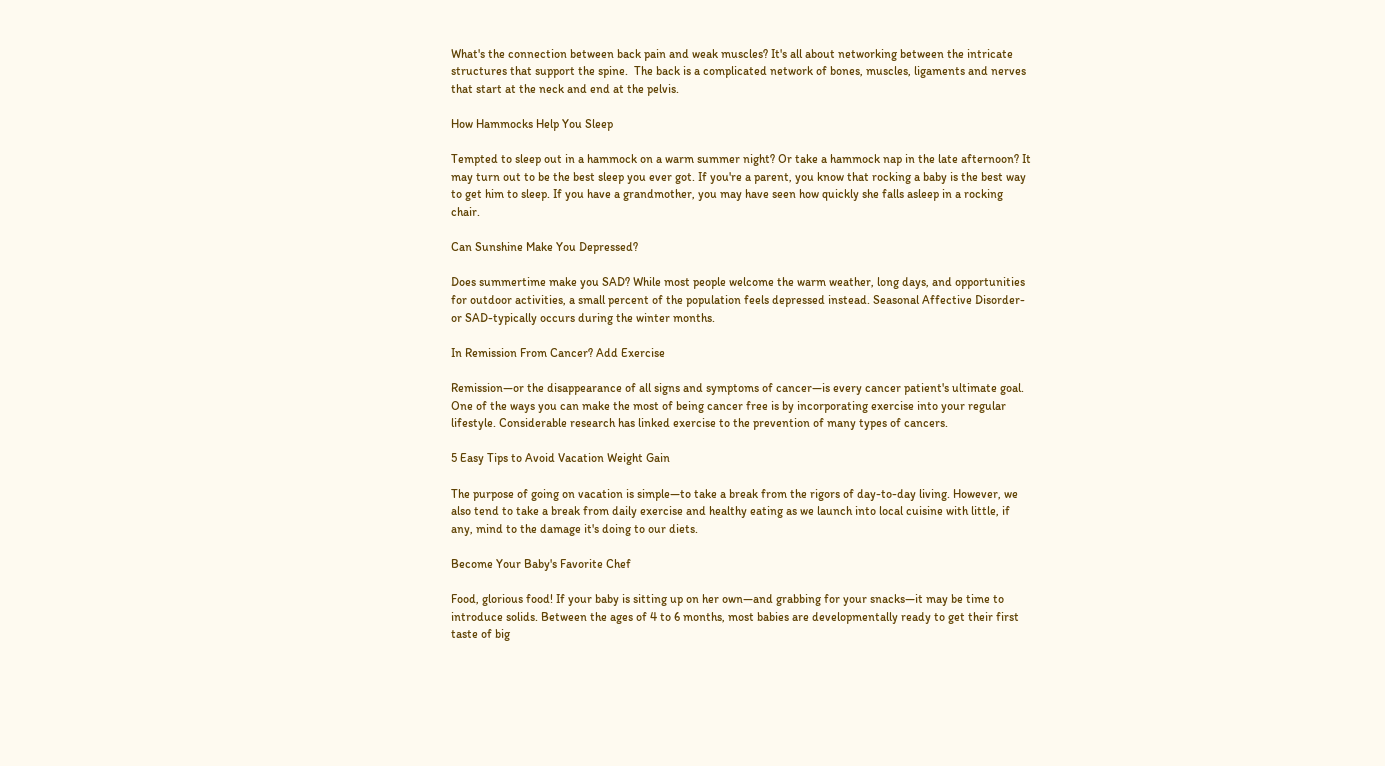What's the connection between back pain and weak muscles? It's all about networking between the intricate structures that support the spine.  The back is a complicated network of bones, muscles, ligaments and nerves that start at the neck and end at the pelvis.

How Hammocks Help You Sleep

Tempted to sleep out in a hammock on a warm summer night? Or take a hammock nap in the late afternoon? It may turn out to be the best sleep you ever got. If you're a parent, you know that rocking a baby is the best way to get him to sleep. If you have a grandmother, you may have seen how quickly she falls asleep in a rocking chair.

Can Sunshine Make You Depressed?

Does summertime make you SAD? While most people welcome the warm weather, long days, and opportunities for outdoor activities, a small percent of the population feels depressed instead. Seasonal Affective Disorder-or SAD-typically occurs during the winter months.

In Remission From Cancer? Add Exercise

Remission—or the disappearance of all signs and symptoms of cancer—is every cancer patient's ultimate goal. One of the ways you can make the most of being cancer free is by incorporating exercise into your regular lifestyle. Considerable research has linked exercise to the prevention of many types of cancers.

5 Easy Tips to Avoid Vacation Weight Gain

The purpose of going on vacation is simple—to take a break from the rigors of day-to-day living. However, we also tend to take a break from daily exercise and healthy eating as we launch into local cuisine with little, if any, mind to the damage it's doing to our diets.

Become Your Baby's Favorite Chef

Food, glorious food! If your baby is sitting up on her own—and grabbing for your snacks—it may be time to introduce solids. Between the ages of 4 to 6 months, most babies are developmentally ready to get their first taste of big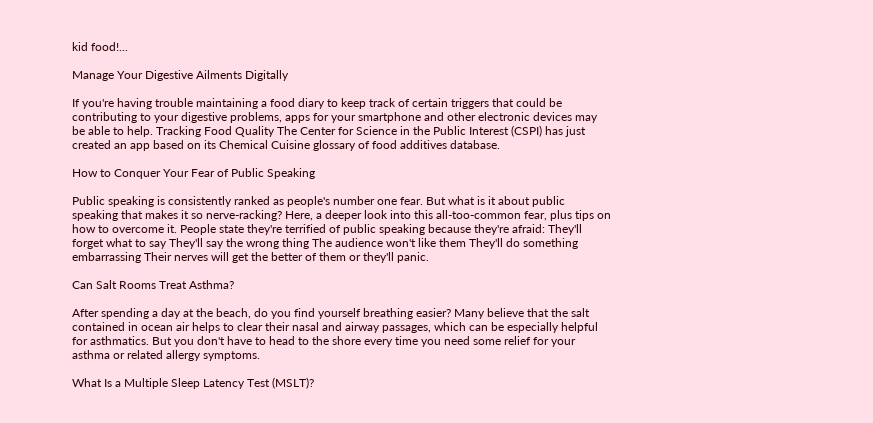kid food!...

Manage Your Digestive Ailments Digitally

If you're having trouble maintaining a food diary to keep track of certain triggers that could be contributing to your digestive problems, apps for your smartphone and other electronic devices may be able to help. Tracking Food Quality The Center for Science in the Public Interest (CSPI) has just created an app based on its Chemical Cuisine glossary of food additives database.

How to Conquer Your Fear of Public Speaking

Public speaking is consistently ranked as people's number one fear. But what is it about public speaking that makes it so nerve-racking? Here, a deeper look into this all-too-common fear, plus tips on how to overcome it. People state they're terrified of public speaking because they're afraid: They'll forget what to say They'll say the wrong thing The audience won't like them They'll do something embarrassing Their nerves will get the better of them or they'll panic.

Can Salt Rooms Treat Asthma?

After spending a day at the beach, do you find yourself breathing easier? Many believe that the salt contained in ocean air helps to clear their nasal and airway passages, which can be especially helpful for asthmatics. But you don't have to head to the shore every time you need some relief for your asthma or related allergy symptoms.

What Is a Multiple Sleep Latency Test (MSLT)?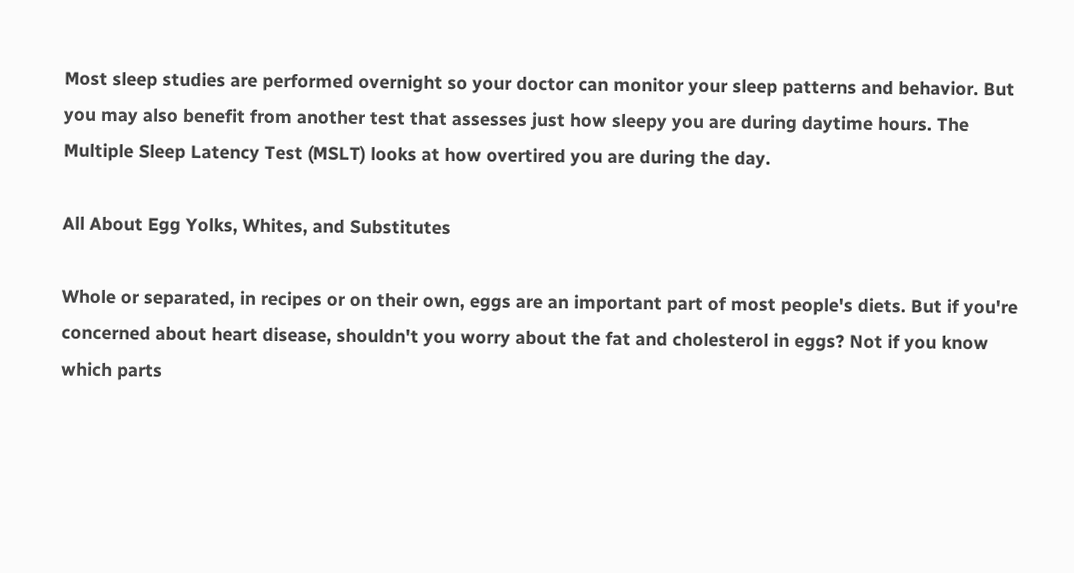Most sleep studies are performed overnight so your doctor can monitor your sleep patterns and behavior. But you may also benefit from another test that assesses just how sleepy you are during daytime hours. The Multiple Sleep Latency Test (MSLT) looks at how overtired you are during the day.

All About Egg Yolks, Whites, and Substitutes

Whole or separated, in recipes or on their own, eggs are an important part of most people's diets. But if you're concerned about heart disease, shouldn't you worry about the fat and cholesterol in eggs? Not if you know which parts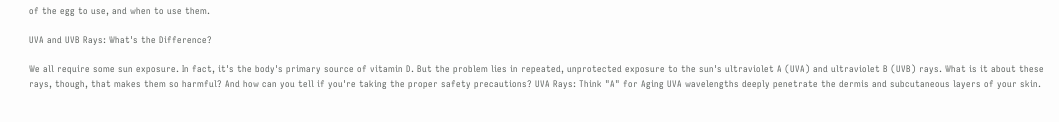of the egg to use, and when to use them.

UVA and UVB Rays: What's the Difference?

We all require some sun exposure. In fact, it's the body's primary source of vitamin D. But the problem lies in repeated, unprotected exposure to the sun's ultraviolet A (UVA) and ultraviolet B (UVB) rays. What is it about these rays, though, that makes them so harmful? And how can you tell if you're taking the proper safety precautions? UVA Rays: Think "A" for Aging UVA wavelengths deeply penetrate the dermis and subcutaneous layers of your skin.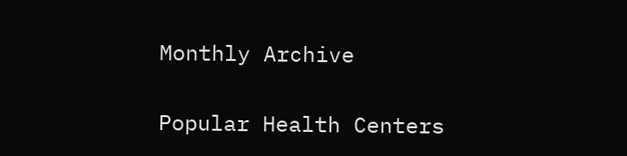Monthly Archive

Popular Health Centers